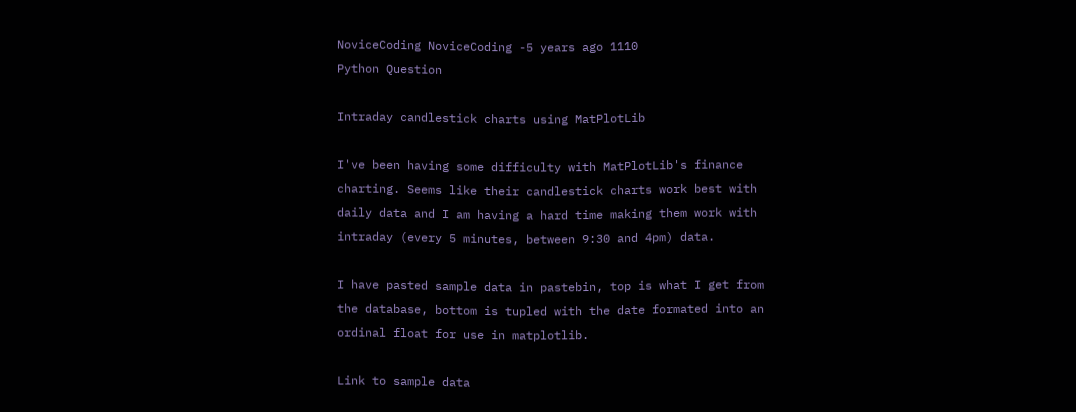NoviceCoding NoviceCoding -5 years ago 1110
Python Question

Intraday candlestick charts using MatPlotLib

I've been having some difficulty with MatPlotLib's finance charting. Seems like their candlestick charts work best with daily data and I am having a hard time making them work with intraday (every 5 minutes, between 9:30 and 4pm) data.

I have pasted sample data in pastebin, top is what I get from the database, bottom is tupled with the date formated into an ordinal float for use in matplotlib.

Link to sample data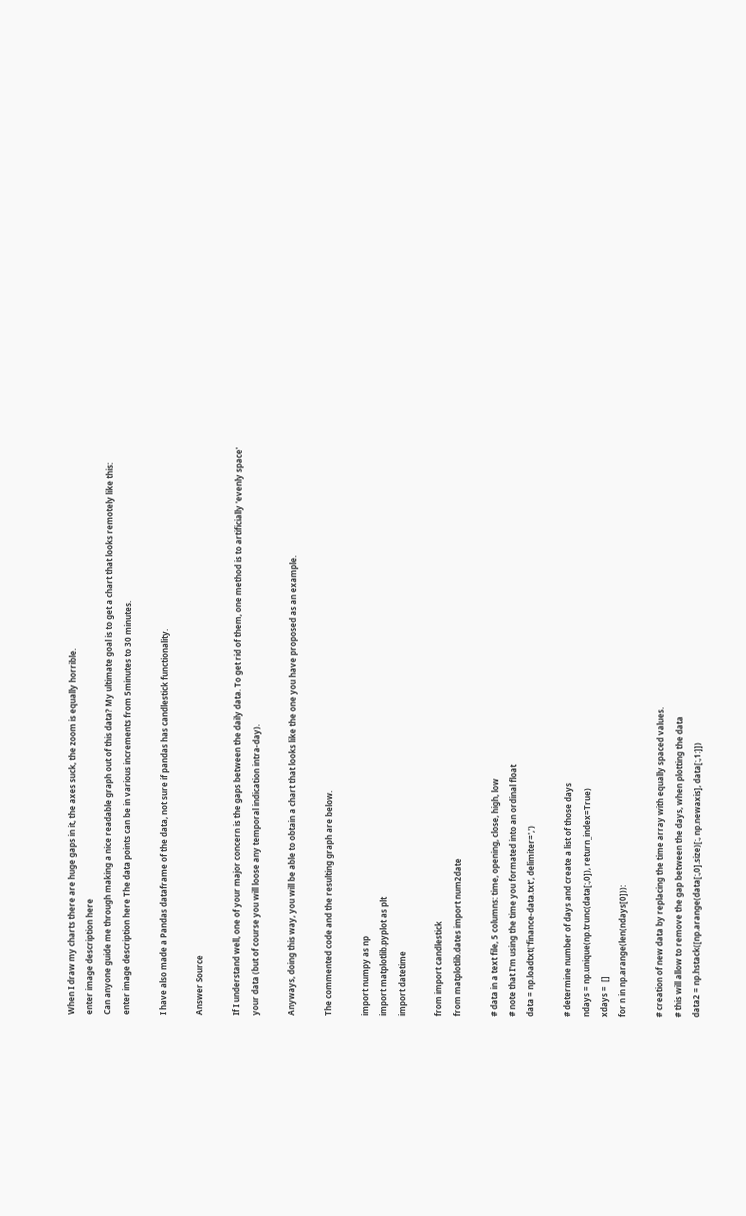When I draw my charts there are huge gaps in it, the axes suck, the zoom is equally horrible.
enter image description here
Can anyone guide me through making a nice readable graph out of this data? My ultimate goal is to get a chart that looks remotely like this:
enter image description here The data points can be in various increments from 5minutes to 30 minutes.

I have also made a Pandas dataframe of the data, not sure if pandas has candlestick functionality.

Answer Source

If I understand well, one of your major concern is the gaps between the daily data. To get rid of them, one method is to artificially 'evenly space' your data (but of course you will loose any temporal indication intra-day).

Anyways, doing this way, you will be able to obtain a chart that looks like the one you have proposed as an example.

The commented code and the resulting graph are below.

import numpy as np
import matplotlib.pyplot as plt
import datetime

from import candlestick
from matplotlib.dates import num2date

# data in a text file, 5 columns: time, opening, close, high, low
# note that I'm using the time you formated into an ordinal float
data = np.loadtxt('finance-data.txt', delimiter=',')

# determine number of days and create a list of those days
ndays = np.unique(np.trunc(data[:,0]), return_index=True)
xdays =  []
for n in np.arange(len(ndays[0])):

# creation of new data by replacing the time array with equally spaced values.
# this will allow to remove the gap between the days, when plotting the data
data2 = np.hstack([np.arange(data[:,0].size)[:, np.newaxis], data[:,1:]])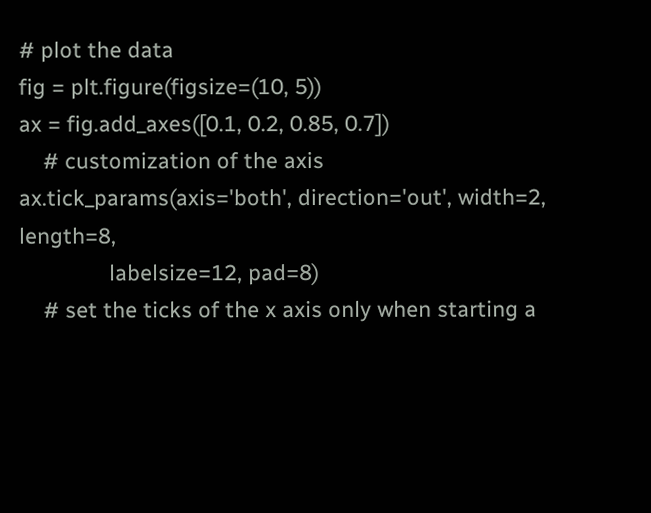# plot the data
fig = plt.figure(figsize=(10, 5))
ax = fig.add_axes([0.1, 0.2, 0.85, 0.7])
    # customization of the axis
ax.tick_params(axis='both', direction='out', width=2, length=8,
               labelsize=12, pad=8)
    # set the ticks of the x axis only when starting a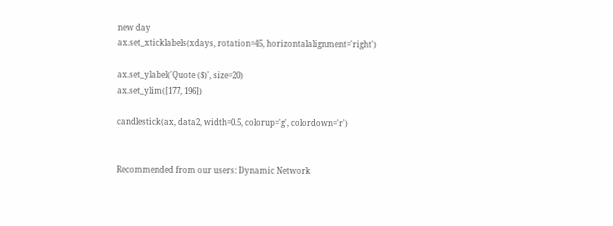new day
ax.set_xticklabels(xdays, rotation=45, horizontalalignment='right')

ax.set_ylabel('Quote ($)', size=20)
ax.set_ylim([177, 196])

candlestick(ax, data2, width=0.5, colorup='g', colordown='r')


Recommended from our users: Dynamic Network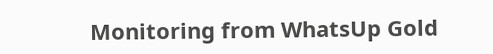Monitoring from WhatsUp Gold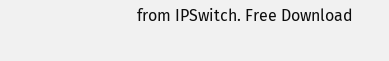from IPSwitch. Free Download